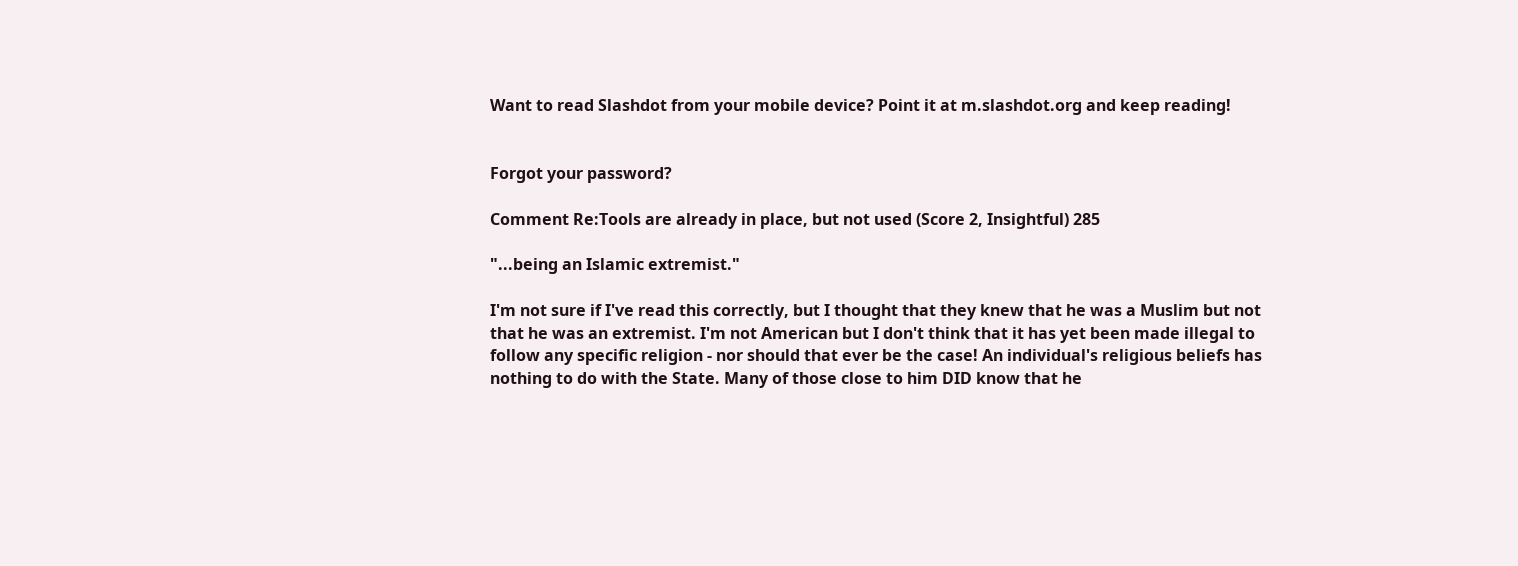Want to read Slashdot from your mobile device? Point it at m.slashdot.org and keep reading!


Forgot your password?

Comment Re:Tools are already in place, but not used (Score 2, Insightful) 285

"...being an Islamic extremist."

I'm not sure if I've read this correctly, but I thought that they knew that he was a Muslim but not that he was an extremist. I'm not American but I don't think that it has yet been made illegal to follow any specific religion - nor should that ever be the case! An individual's religious beliefs has nothing to do with the State. Many of those close to him DID know that he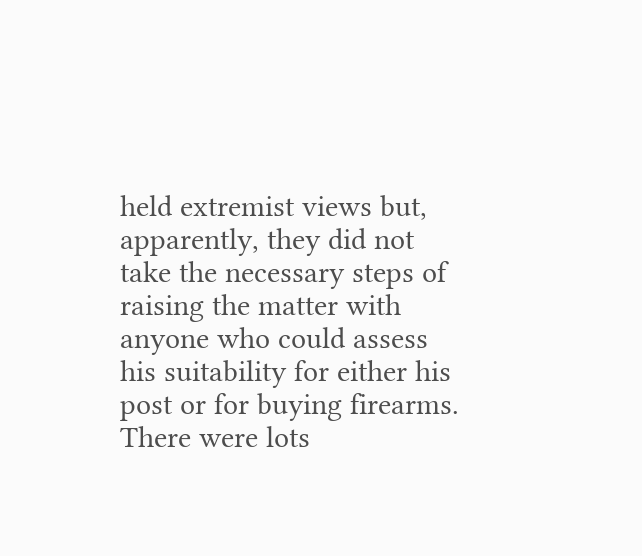held extremist views but, apparently, they did not take the necessary steps of raising the matter with anyone who could assess his suitability for either his post or for buying firearms. There were lots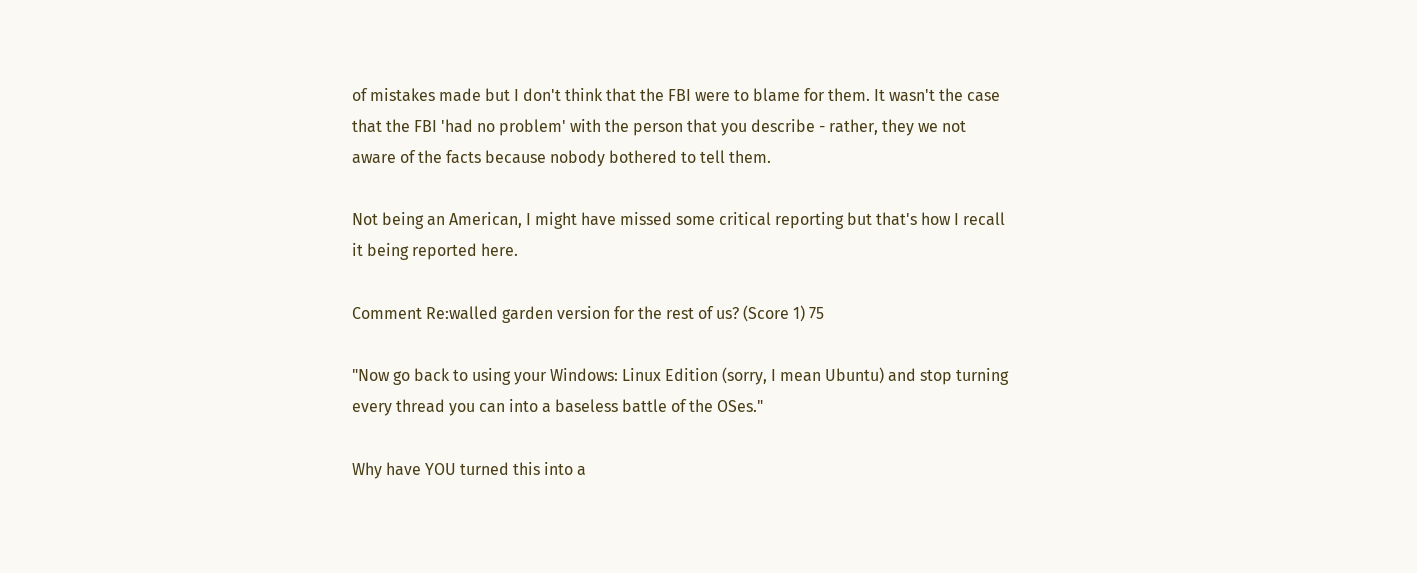of mistakes made but I don't think that the FBI were to blame for them. It wasn't the case that the FBI 'had no problem' with the person that you describe - rather, they we not aware of the facts because nobody bothered to tell them.

Not being an American, I might have missed some critical reporting but that's how I recall it being reported here.

Comment Re:walled garden version for the rest of us? (Score 1) 75

"Now go back to using your Windows: Linux Edition (sorry, I mean Ubuntu) and stop turning every thread you can into a baseless battle of the OSes."

Why have YOU turned this into a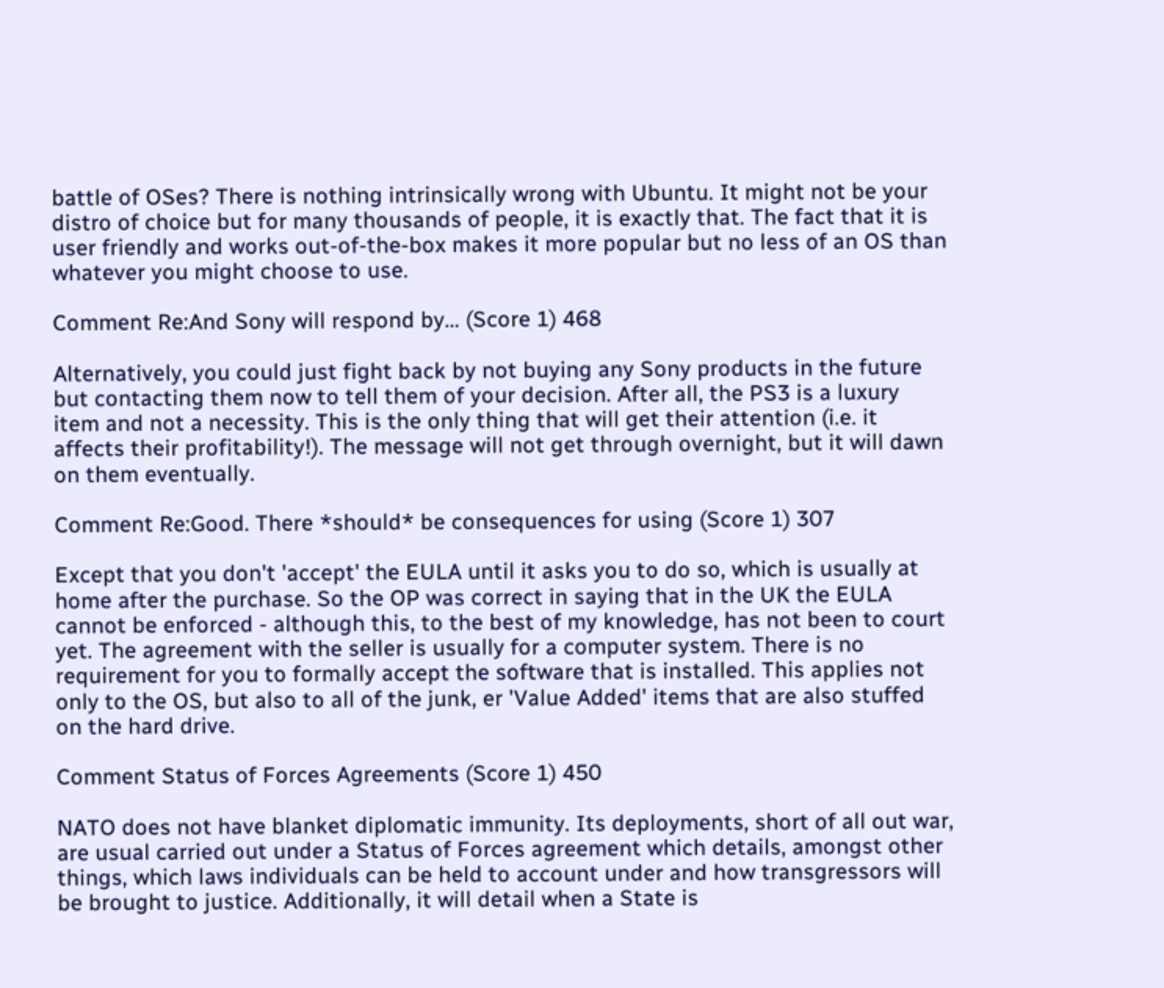battle of OSes? There is nothing intrinsically wrong with Ubuntu. It might not be your distro of choice but for many thousands of people, it is exactly that. The fact that it is user friendly and works out-of-the-box makes it more popular but no less of an OS than whatever you might choose to use.

Comment Re:And Sony will respond by... (Score 1) 468

Alternatively, you could just fight back by not buying any Sony products in the future but contacting them now to tell them of your decision. After all, the PS3 is a luxury item and not a necessity. This is the only thing that will get their attention (i.e. it affects their profitability!). The message will not get through overnight, but it will dawn on them eventually.

Comment Re:Good. There *should* be consequences for using (Score 1) 307

Except that you don't 'accept' the EULA until it asks you to do so, which is usually at home after the purchase. So the OP was correct in saying that in the UK the EULA cannot be enforced - although this, to the best of my knowledge, has not been to court yet. The agreement with the seller is usually for a computer system. There is no requirement for you to formally accept the software that is installed. This applies not only to the OS, but also to all of the junk, er 'Value Added' items that are also stuffed on the hard drive.

Comment Status of Forces Agreements (Score 1) 450

NATO does not have blanket diplomatic immunity. Its deployments, short of all out war, are usual carried out under a Status of Forces agreement which details, amongst other things, which laws individuals can be held to account under and how transgressors will be brought to justice. Additionally, it will detail when a State is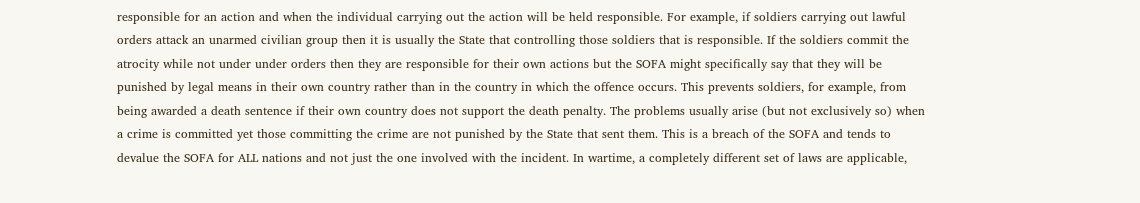responsible for an action and when the individual carrying out the action will be held responsible. For example, if soldiers carrying out lawful orders attack an unarmed civilian group then it is usually the State that controlling those soldiers that is responsible. If the soldiers commit the atrocity while not under under orders then they are responsible for their own actions but the SOFA might specifically say that they will be punished by legal means in their own country rather than in the country in which the offence occurs. This prevents soldiers, for example, from being awarded a death sentence if their own country does not support the death penalty. The problems usually arise (but not exclusively so) when a crime is committed yet those committing the crime are not punished by the State that sent them. This is a breach of the SOFA and tends to devalue the SOFA for ALL nations and not just the one involved with the incident. In wartime, a completely different set of laws are applicable,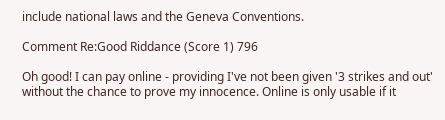include national laws and the Geneva Conventions.

Comment Re:Good Riddance (Score 1) 796

Oh good! I can pay online - providing I've not been given '3 strikes and out' without the chance to prove my innocence. Online is only usable if it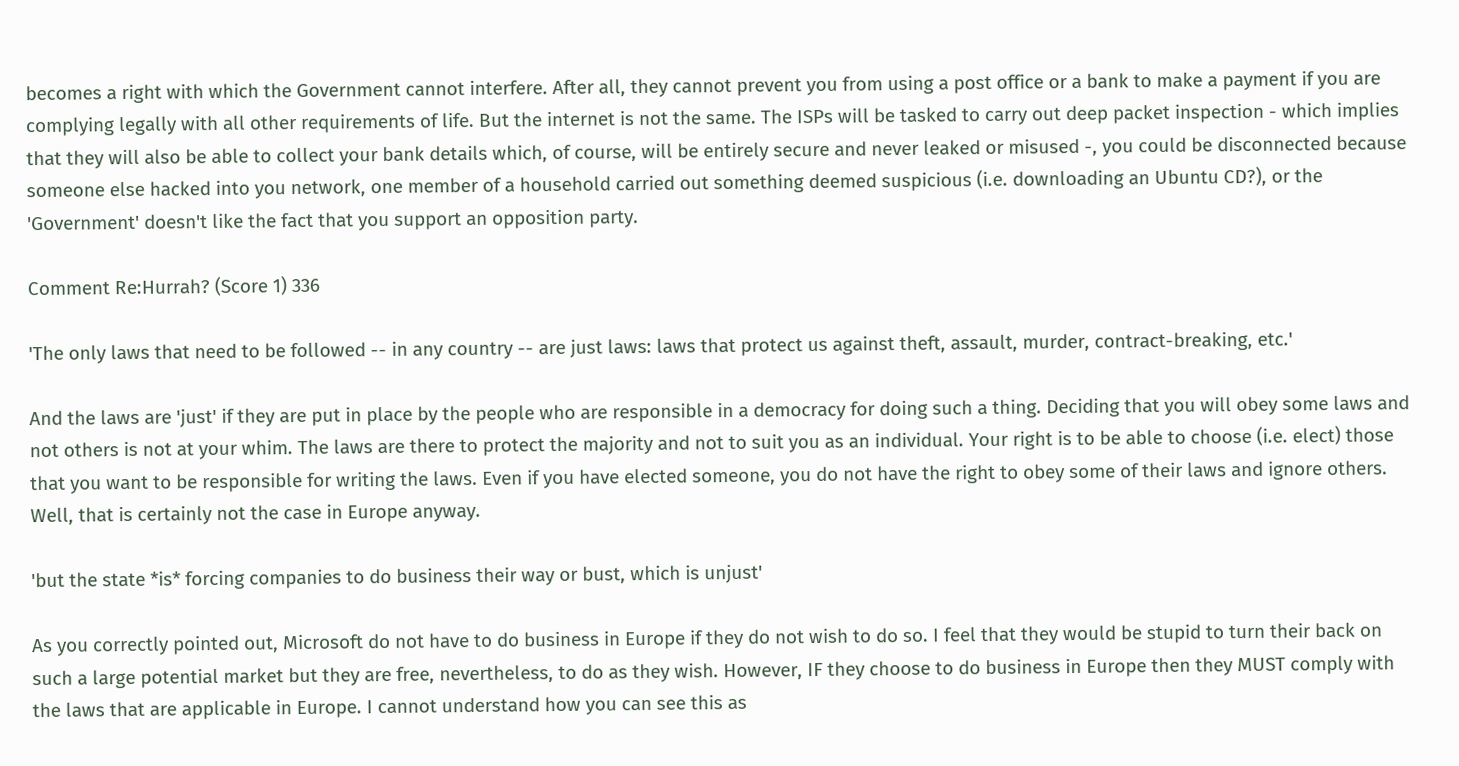becomes a right with which the Government cannot interfere. After all, they cannot prevent you from using a post office or a bank to make a payment if you are complying legally with all other requirements of life. But the internet is not the same. The ISPs will be tasked to carry out deep packet inspection - which implies that they will also be able to collect your bank details which, of course, will be entirely secure and never leaked or misused -, you could be disconnected because someone else hacked into you network, one member of a household carried out something deemed suspicious (i.e. downloading an Ubuntu CD?), or the 'Government' doesn't like the fact that you support an opposition party.

Comment Re:Hurrah? (Score 1) 336

'The only laws that need to be followed -- in any country -- are just laws: laws that protect us against theft, assault, murder, contract-breaking, etc.'

And the laws are 'just' if they are put in place by the people who are responsible in a democracy for doing such a thing. Deciding that you will obey some laws and not others is not at your whim. The laws are there to protect the majority and not to suit you as an individual. Your right is to be able to choose (i.e. elect) those that you want to be responsible for writing the laws. Even if you have elected someone, you do not have the right to obey some of their laws and ignore others. Well, that is certainly not the case in Europe anyway.

'but the state *is* forcing companies to do business their way or bust, which is unjust'

As you correctly pointed out, Microsoft do not have to do business in Europe if they do not wish to do so. I feel that they would be stupid to turn their back on such a large potential market but they are free, nevertheless, to do as they wish. However, IF they choose to do business in Europe then they MUST comply with the laws that are applicable in Europe. I cannot understand how you can see this as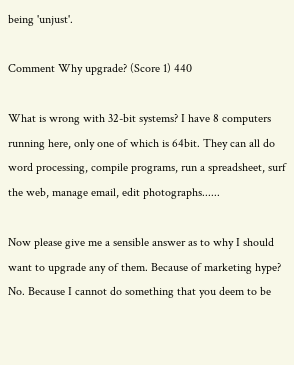being 'unjust'.

Comment Why upgrade? (Score 1) 440

What is wrong with 32-bit systems? I have 8 computers running here, only one of which is 64bit. They can all do word processing, compile programs, run a spreadsheet, surf the web, manage email, edit photographs......

Now please give me a sensible answer as to why I should want to upgrade any of them. Because of marketing hype? No. Because I cannot do something that you deem to be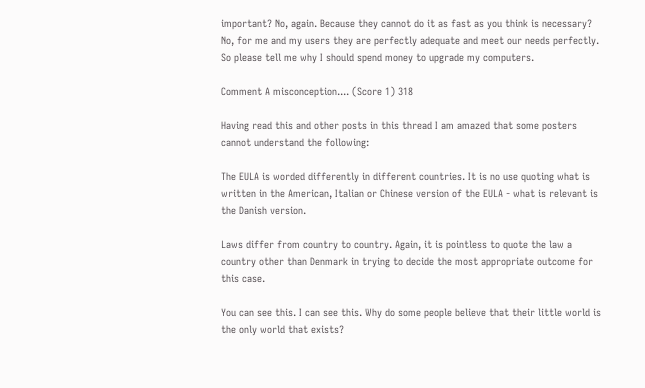important? No, again. Because they cannot do it as fast as you think is necessary? No, for me and my users they are perfectly adequate and meet our needs perfectly. So please tell me why I should spend money to upgrade my computers.

Comment A misconception.... (Score 1) 318

Having read this and other posts in this thread I am amazed that some posters cannot understand the following:

The EULA is worded differently in different countries. It is no use quoting what is written in the American, Italian or Chinese version of the EULA - what is relevant is the Danish version.

Laws differ from country to country. Again, it is pointless to quote the law a country other than Denmark in trying to decide the most appropriate outcome for this case.

You can see this. I can see this. Why do some people believe that their little world is the only world that exists?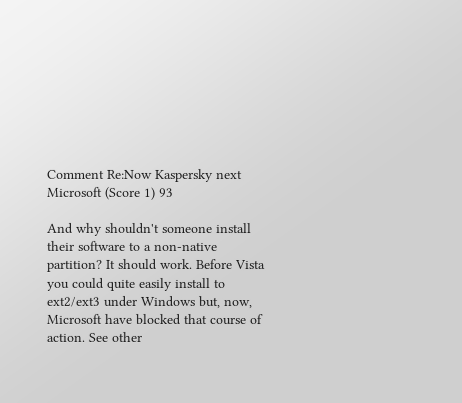Comment Re:Now Kaspersky next Microsoft (Score 1) 93

And why shouldn't someone install their software to a non-native partition? It should work. Before Vista you could quite easily install to ext2/ext3 under Windows but, now, Microsoft have blocked that course of action. See other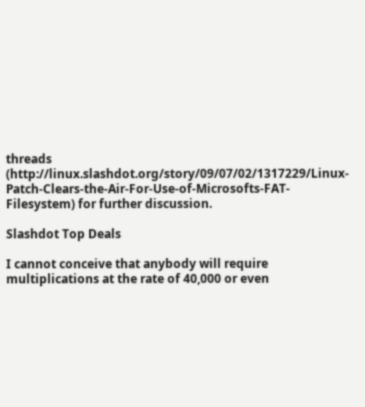threads (http://linux.slashdot.org/story/09/07/02/1317229/Linux-Patch-Clears-the-Air-For-Use-of-Microsofts-FAT-Filesystem) for further discussion.

Slashdot Top Deals

I cannot conceive that anybody will require multiplications at the rate of 40,000 or even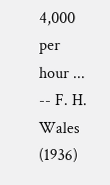4,000 per hour ... -- F. H. Wales (1936)